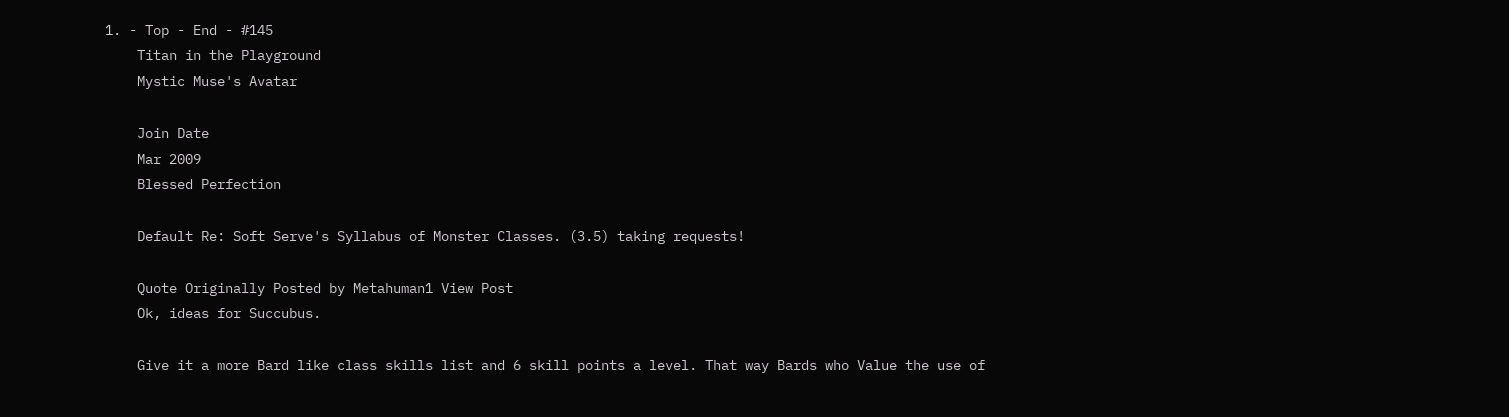1. - Top - End - #145
    Titan in the Playground
    Mystic Muse's Avatar

    Join Date
    Mar 2009
    Blessed Perfection

    Default Re: Soft Serve's Syllabus of Monster Classes. (3.5) taking requests!

    Quote Originally Posted by Metahuman1 View Post
    Ok, ideas for Succubus.

    Give it a more Bard like class skills list and 6 skill points a level. That way Bards who Value the use of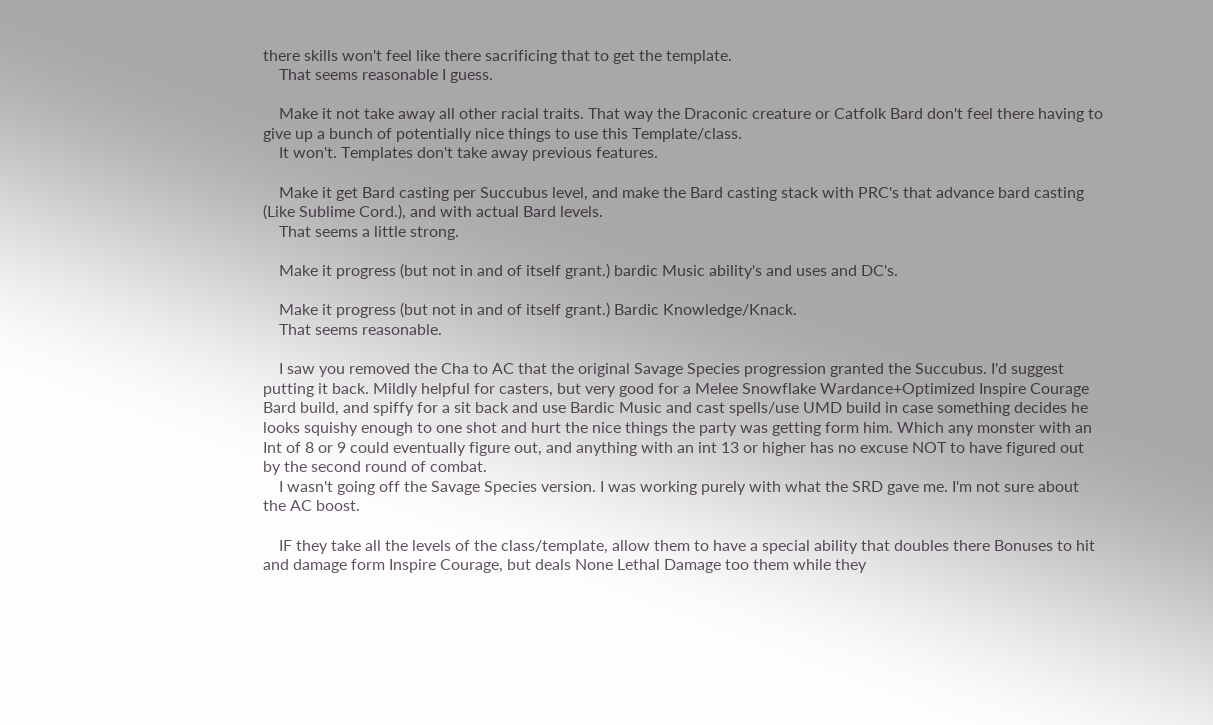there skills won't feel like there sacrificing that to get the template.
    That seems reasonable I guess.

    Make it not take away all other racial traits. That way the Draconic creature or Catfolk Bard don't feel there having to give up a bunch of potentially nice things to use this Template/class.
    It won't. Templates don't take away previous features.

    Make it get Bard casting per Succubus level, and make the Bard casting stack with PRC's that advance bard casting (Like Sublime Cord.), and with actual Bard levels.
    That seems a little strong.

    Make it progress (but not in and of itself grant.) bardic Music ability's and uses and DC's.

    Make it progress (but not in and of itself grant.) Bardic Knowledge/Knack.
    That seems reasonable.

    I saw you removed the Cha to AC that the original Savage Species progression granted the Succubus. I'd suggest putting it back. Mildly helpful for casters, but very good for a Melee Snowflake Wardance+Optimized Inspire Courage Bard build, and spiffy for a sit back and use Bardic Music and cast spells/use UMD build in case something decides he looks squishy enough to one shot and hurt the nice things the party was getting form him. Which any monster with an Int of 8 or 9 could eventually figure out, and anything with an int 13 or higher has no excuse NOT to have figured out by the second round of combat.
    I wasn't going off the Savage Species version. I was working purely with what the SRD gave me. I'm not sure about the AC boost.

    IF they take all the levels of the class/template, allow them to have a special ability that doubles there Bonuses to hit and damage form Inspire Courage, but deals None Lethal Damage too them while they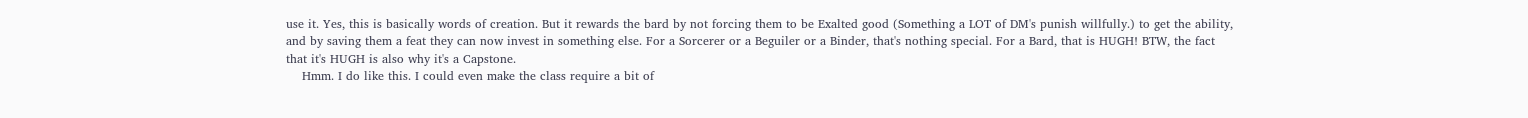use it. Yes, this is basically words of creation. But it rewards the bard by not forcing them to be Exalted good (Something a LOT of DM's punish willfully.) to get the ability, and by saving them a feat they can now invest in something else. For a Sorcerer or a Beguiler or a Binder, that's nothing special. For a Bard, that is HUGH! BTW, the fact that it's HUGH is also why it's a Capstone.
    Hmm. I do like this. I could even make the class require a bit of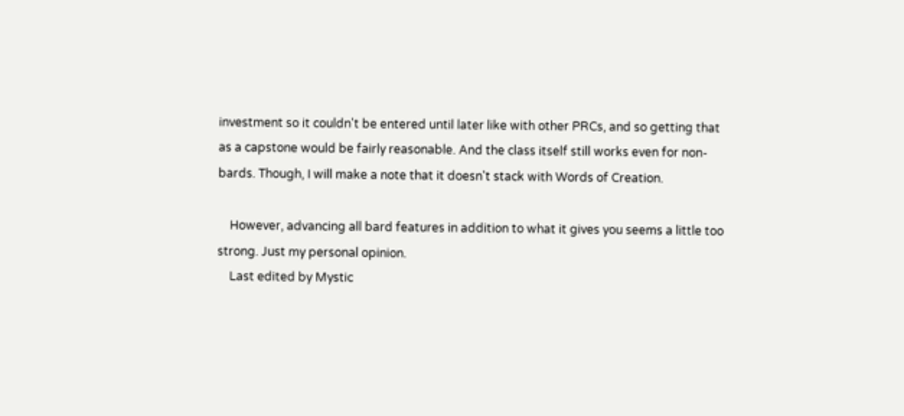investment so it couldn't be entered until later like with other PRCs, and so getting that as a capstone would be fairly reasonable. And the class itself still works even for non-bards. Though, I will make a note that it doesn't stack with Words of Creation.

    However, advancing all bard features in addition to what it gives you seems a little too strong. Just my personal opinion.
    Last edited by Mystic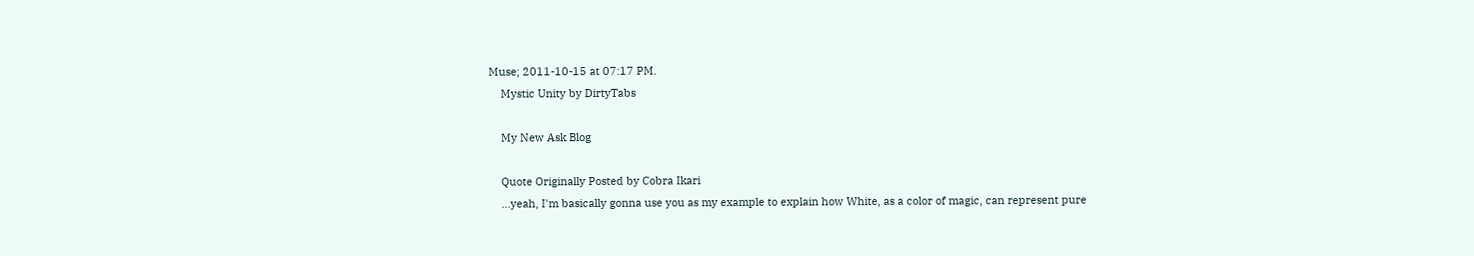Muse; 2011-10-15 at 07:17 PM.
    Mystic Unity by DirtyTabs

    My New Ask Blog

    Quote Originally Posted by Cobra Ikari
    ...yeah, I'm basically gonna use you as my example to explain how White, as a color of magic, can represent pure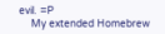evil. =P
    My extended Homebrew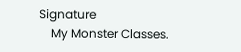Signature
    My Monster Classes.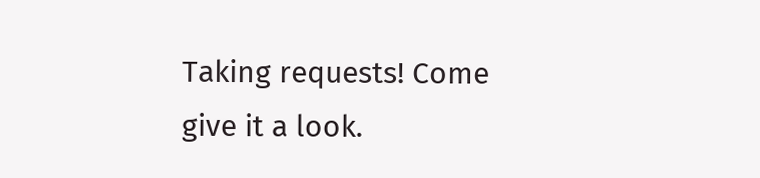Taking requests! Come give it a look.